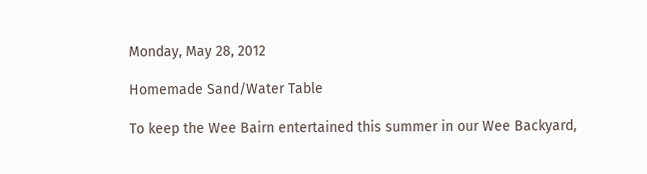Monday, May 28, 2012

Homemade Sand/Water Table

To keep the Wee Bairn entertained this summer in our Wee Backyard,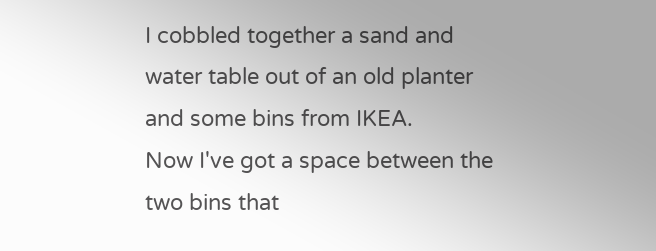I cobbled together a sand and water table out of an old planter and some bins from IKEA.
Now I've got a space between the two bins that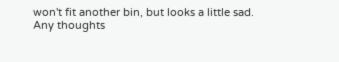won't fit another bin, but looks a little sad.
Any thoughts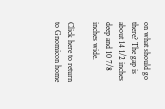on what should go there? The gap is about 14 1/2 inches deep and 10 7/8 inches wide.

Click here to return to Gnomicon home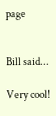page


Bill said...

Very cool!